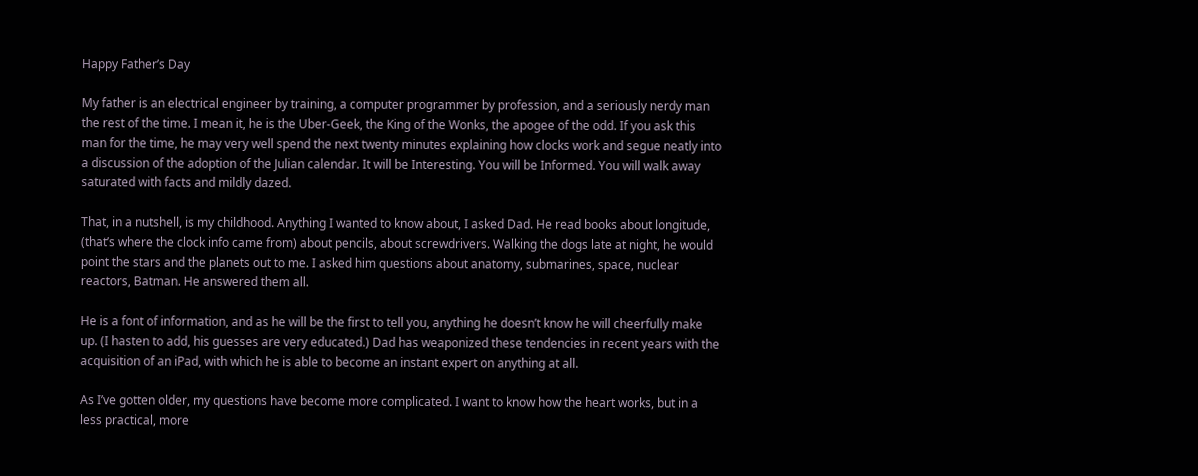Happy Father’s Day

My father is an electrical engineer by training, a computer programmer by profession, and a seriously nerdy man the rest of the time. I mean it, he is the Uber-Geek, the King of the Wonks, the apogee of the odd. If you ask this man for the time, he may very well spend the next twenty minutes explaining how clocks work and segue neatly into a discussion of the adoption of the Julian calendar. It will be Interesting. You will be Informed. You will walk away saturated with facts and mildly dazed.

That, in a nutshell, is my childhood. Anything I wanted to know about, I asked Dad. He read books about longitude, (that’s where the clock info came from) about pencils, about screwdrivers. Walking the dogs late at night, he would point the stars and the planets out to me. I asked him questions about anatomy, submarines, space, nuclear reactors, Batman. He answered them all.

He is a font of information, and as he will be the first to tell you, anything he doesn’t know he will cheerfully make up. (I hasten to add, his guesses are very educated.) Dad has weaponized these tendencies in recent years with the acquisition of an iPad, with which he is able to become an instant expert on anything at all.

As I’ve gotten older, my questions have become more complicated. I want to know how the heart works, but in a less practical, more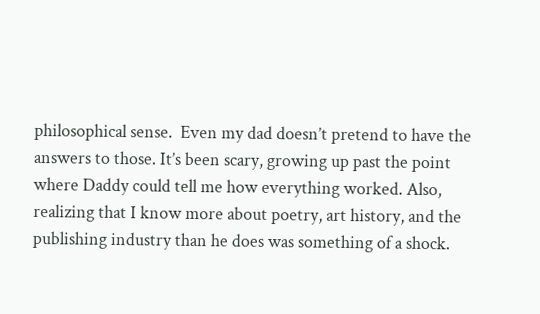philosophical sense.  Even my dad doesn’t pretend to have the answers to those. It’s been scary, growing up past the point where Daddy could tell me how everything worked. Also, realizing that I know more about poetry, art history, and the publishing industry than he does was something of a shock.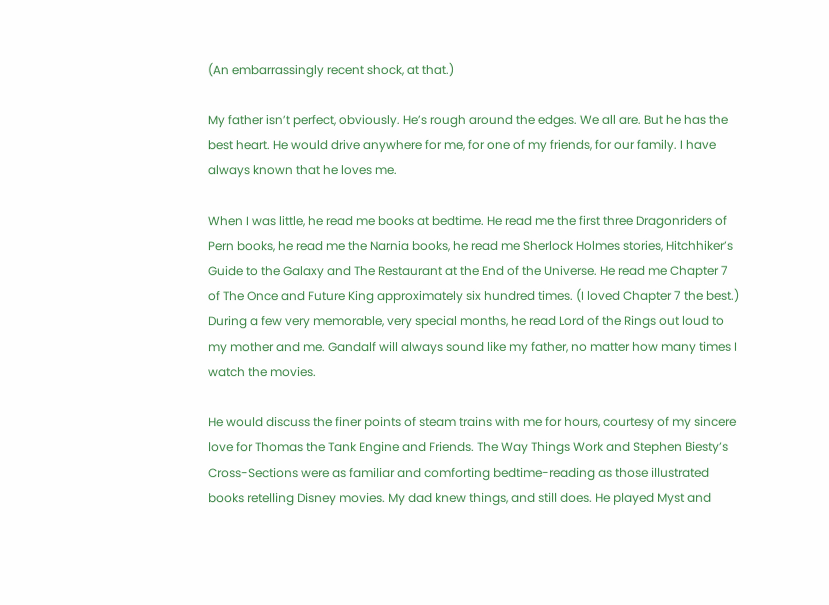(An embarrassingly recent shock, at that.)

My father isn’t perfect, obviously. He’s rough around the edges. We all are. But he has the best heart. He would drive anywhere for me, for one of my friends, for our family. I have always known that he loves me.

When I was little, he read me books at bedtime. He read me the first three Dragonriders of Pern books, he read me the Narnia books, he read me Sherlock Holmes stories, Hitchhiker’s Guide to the Galaxy and The Restaurant at the End of the Universe. He read me Chapter 7 of The Once and Future King approximately six hundred times. (I loved Chapter 7 the best.) During a few very memorable, very special months, he read Lord of the Rings out loud to my mother and me. Gandalf will always sound like my father, no matter how many times I watch the movies.

He would discuss the finer points of steam trains with me for hours, courtesy of my sincere love for Thomas the Tank Engine and Friends. The Way Things Work and Stephen Biesty’s Cross-Sections were as familiar and comforting bedtime-reading as those illustrated books retelling Disney movies. My dad knew things, and still does. He played Myst and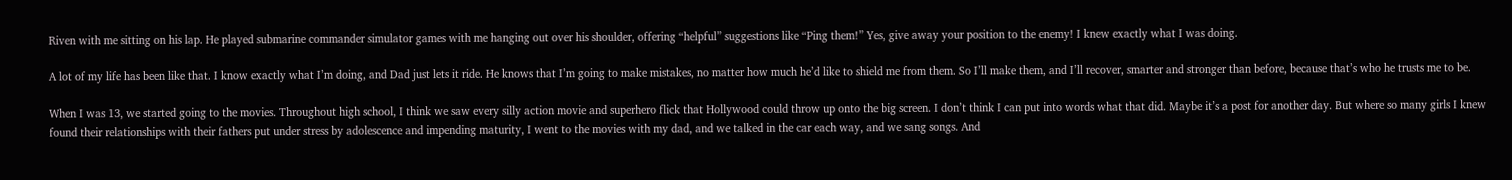Riven with me sitting on his lap. He played submarine commander simulator games with me hanging out over his shoulder, offering “helpful” suggestions like “Ping them!” Yes, give away your position to the enemy! I knew exactly what I was doing.

A lot of my life has been like that. I know exactly what I’m doing, and Dad just lets it ride. He knows that I’m going to make mistakes, no matter how much he’d like to shield me from them. So I’ll make them, and I’ll recover, smarter and stronger than before, because that’s who he trusts me to be.

When I was 13, we started going to the movies. Throughout high school, I think we saw every silly action movie and superhero flick that Hollywood could throw up onto the big screen. I don’t think I can put into words what that did. Maybe it’s a post for another day. But where so many girls I knew found their relationships with their fathers put under stress by adolescence and impending maturity, I went to the movies with my dad, and we talked in the car each way, and we sang songs. And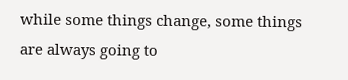while some things change, some things are always going to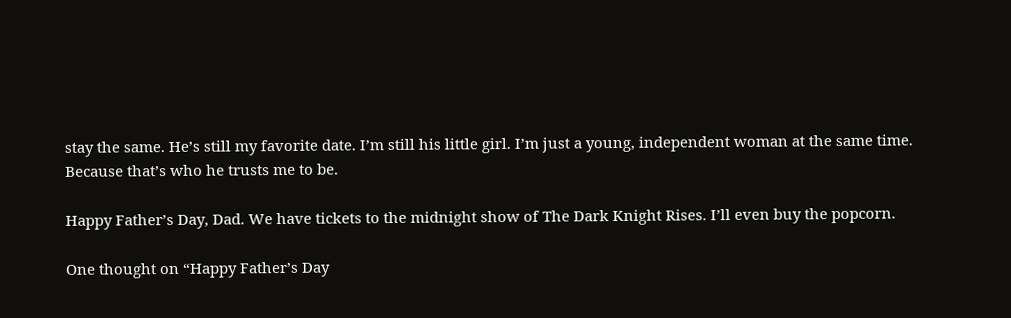stay the same. He’s still my favorite date. I’m still his little girl. I’m just a young, independent woman at the same time. Because that’s who he trusts me to be.

Happy Father’s Day, Dad. We have tickets to the midnight show of The Dark Knight Rises. I’ll even buy the popcorn.

One thought on “Happy Father’s Day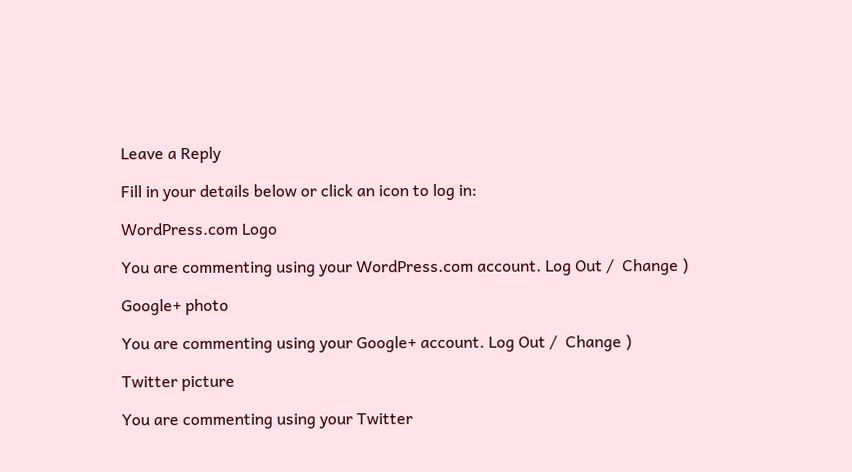Leave a Reply

Fill in your details below or click an icon to log in:

WordPress.com Logo

You are commenting using your WordPress.com account. Log Out /  Change )

Google+ photo

You are commenting using your Google+ account. Log Out /  Change )

Twitter picture

You are commenting using your Twitter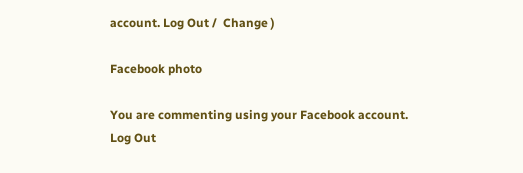account. Log Out /  Change )

Facebook photo

You are commenting using your Facebook account. Log Out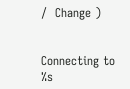/  Change )


Connecting to %s